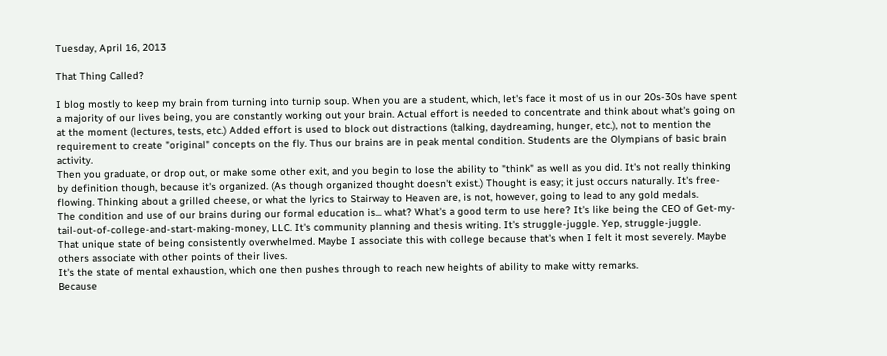Tuesday, April 16, 2013

That Thing Called?

I blog mostly to keep my brain from turning into turnip soup. When you are a student, which, let's face it most of us in our 20s-30s have spent a majority of our lives being, you are constantly working out your brain. Actual effort is needed to concentrate and think about what's going on at the moment (lectures, tests, etc.) Added effort is used to block out distractions (talking, daydreaming, hunger, etc.), not to mention the requirement to create "original" concepts on the fly. Thus our brains are in peak mental condition. Students are the Olympians of basic brain activity.
Then you graduate, or drop out, or make some other exit, and you begin to lose the ability to "think" as well as you did. It's not really thinking by definition though, because it's organized. (As though organized thought doesn't exist.) Thought is easy; it just occurs naturally. It's free-flowing. Thinking about a grilled cheese, or what the lyrics to Stairway to Heaven are, is not, however, going to lead to any gold medals.
The condition and use of our brains during our formal education is... what? What's a good term to use here? It's like being the CEO of Get-my-tail-out-of-college-and-start-making-money, LLC. It's community planning and thesis writing. It's struggle-juggle. Yep, struggle-juggle.
That unique state of being consistently overwhelmed. Maybe I associate this with college because that's when I felt it most severely. Maybe others associate with other points of their lives.
It's the state of mental exhaustion, which one then pushes through to reach new heights of ability to make witty remarks.
Because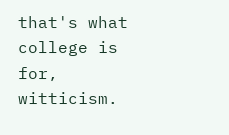that's what college is for, witticism.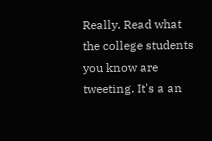Really. Read what the college students you know are tweeting. It's a an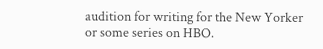audition for writing for the New Yorker or some series on HBO.